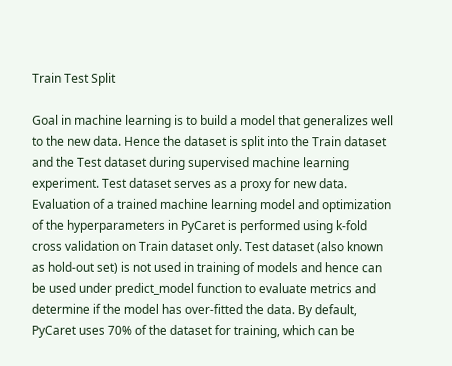Train Test Split

Goal in machine learning is to build a model that generalizes well to the new data. Hence the dataset is split into the Train dataset and the Test dataset during supervised machine learning experiment. Test dataset serves as a proxy for new data. Evaluation of a trained machine learning model and optimization of the hyperparameters in PyCaret is performed using k-fold cross validation on Train dataset only. Test dataset (also known as hold-out set) is not used in training of models and hence can be used under predict_model function to evaluate metrics and determine if the model has over-fitted the data. By default, PyCaret uses 70% of the dataset for training, which can be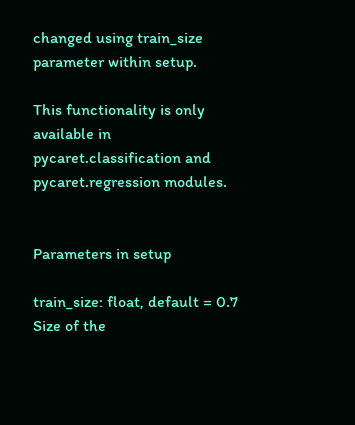changed using train_size parameter within setup.

This functionality is only available in pycaret.classification and pycaret.regression modules.


Parameters in setup

train_size: float, default = 0.7
Size of the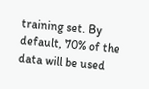training set. By default, 70% of the data will be used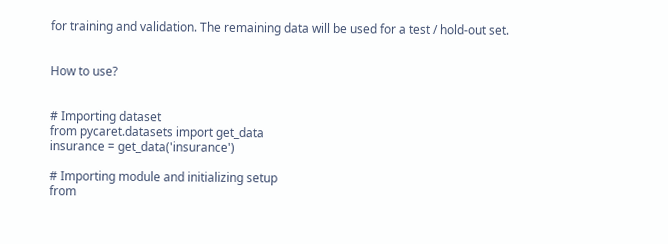for training and validation. The remaining data will be used for a test / hold-out set.


How to use?


# Importing dataset
from pycaret.datasets import get_data
insurance = get_data('insurance')

# Importing module and initializing setup
from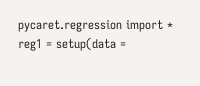pycaret.regression import *
reg1 = setup(data =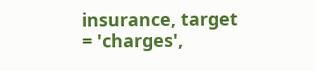insurance, target = 'charges',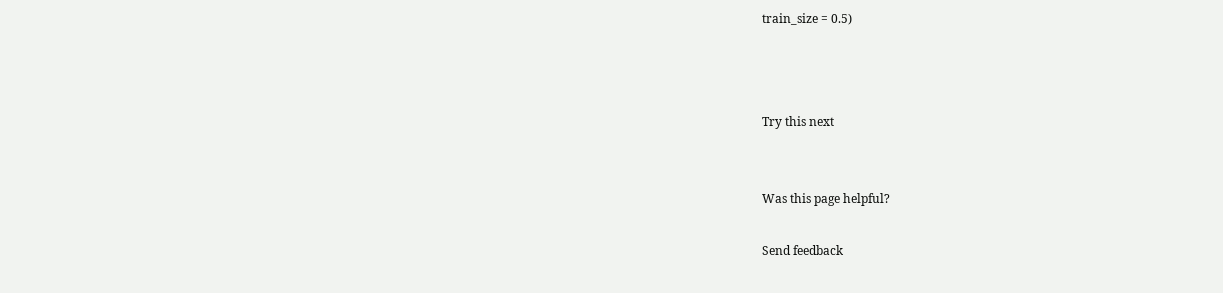train_size = 0.5)



Try this next


Was this page helpful?

Send feedback